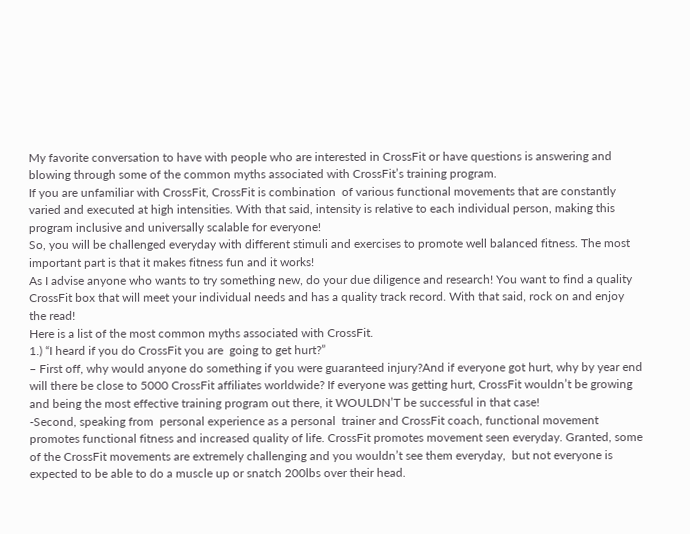My favorite conversation to have with people who are interested in CrossFit or have questions is answering and blowing through some of the common myths associated with CrossFit’s training program.
If you are unfamiliar with CrossFit, CrossFit is combination  of various functional movements that are constantly  varied and executed at high intensities. With that said, intensity is relative to each individual person, making this program inclusive and universally scalable for everyone!
So, you will be challenged everyday with different stimuli and exercises to promote well balanced fitness. The most important part is that it makes fitness fun and it works!
As I advise anyone who wants to try something new, do your due diligence and research! You want to find a quality CrossFit box that will meet your individual needs and has a quality track record. With that said, rock on and enjoy the read!
Here is a list of the most common myths associated with CrossFit.
1.) “I heard if you do CrossFit you are  going to get hurt?”
– First off, why would anyone do something if you were guaranteed injury?And if everyone got hurt, why by year end will there be close to 5000 CrossFit affiliates worldwide? If everyone was getting hurt, CrossFit wouldn’t be growing and being the most effective training program out there, it WOULDN’T be successful in that case!
-Second, speaking from  personal experience as a personal  trainer and CrossFit coach, functional movement promotes functional fitness and increased quality of life. CrossFit promotes movement seen everyday. Granted, some of the CrossFit movements are extremely challenging and you wouldn’t see them everyday,  but not everyone is expected to be able to do a muscle up or snatch 200lbs over their head.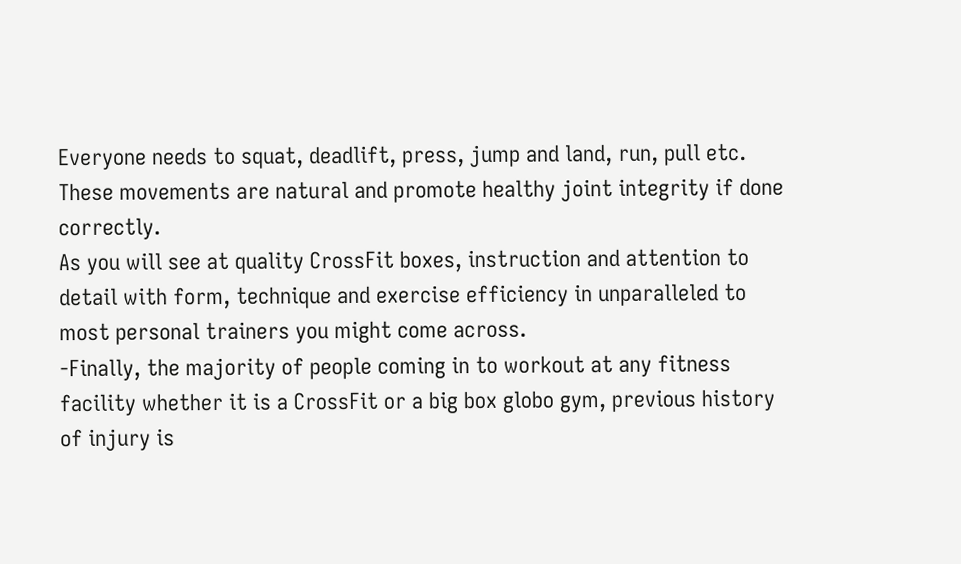Everyone needs to squat, deadlift, press, jump and land, run, pull etc. These movements are natural and promote healthy joint integrity if done correctly.
As you will see at quality CrossFit boxes, instruction and attention to detail with form, technique and exercise efficiency in unparalleled to most personal trainers you might come across.
-Finally, the majority of people coming in to workout at any fitness facility whether it is a CrossFit or a big box globo gym, previous history of injury is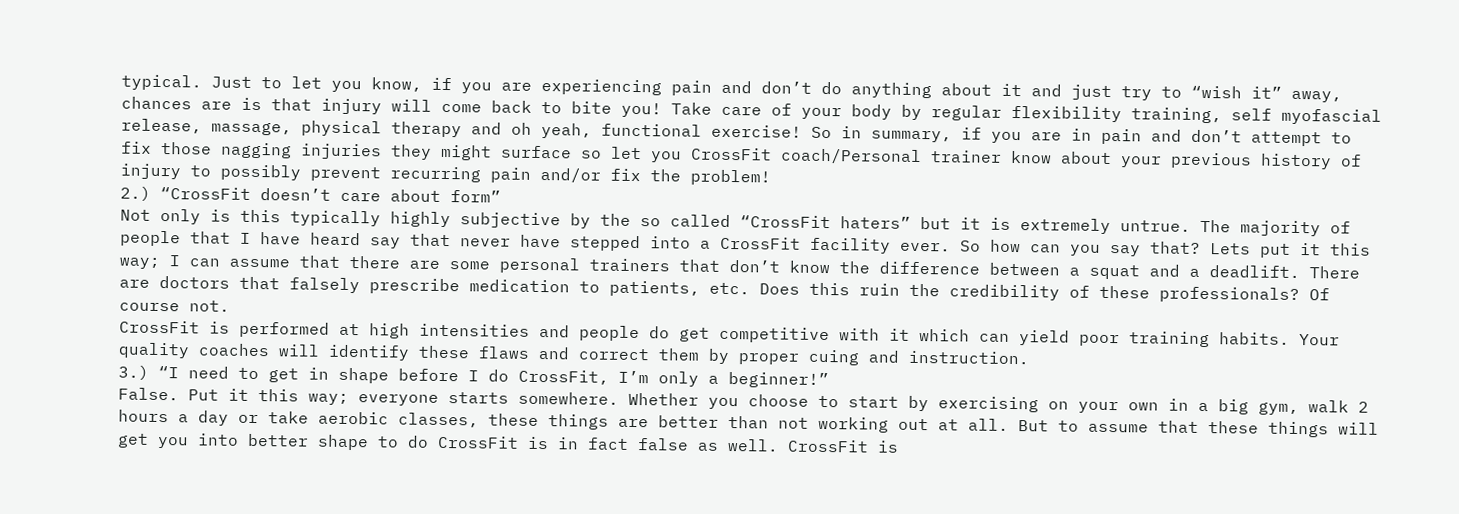typical. Just to let you know, if you are experiencing pain and don’t do anything about it and just try to “wish it” away, chances are is that injury will come back to bite you! Take care of your body by regular flexibility training, self myofascial release, massage, physical therapy and oh yeah, functional exercise! So in summary, if you are in pain and don’t attempt to fix those nagging injuries they might surface so let you CrossFit coach/Personal trainer know about your previous history of injury to possibly prevent recurring pain and/or fix the problem!
2.) “CrossFit doesn’t care about form”
Not only is this typically highly subjective by the so called “CrossFit haters” but it is extremely untrue. The majority of people that I have heard say that never have stepped into a CrossFit facility ever. So how can you say that? Lets put it this way; I can assume that there are some personal trainers that don’t know the difference between a squat and a deadlift. There are doctors that falsely prescribe medication to patients, etc. Does this ruin the credibility of these professionals? Of course not.
CrossFit is performed at high intensities and people do get competitive with it which can yield poor training habits. Your quality coaches will identify these flaws and correct them by proper cuing and instruction.
3.) “I need to get in shape before I do CrossFit, I’m only a beginner!”
False. Put it this way; everyone starts somewhere. Whether you choose to start by exercising on your own in a big gym, walk 2 hours a day or take aerobic classes, these things are better than not working out at all. But to assume that these things will get you into better shape to do CrossFit is in fact false as well. CrossFit is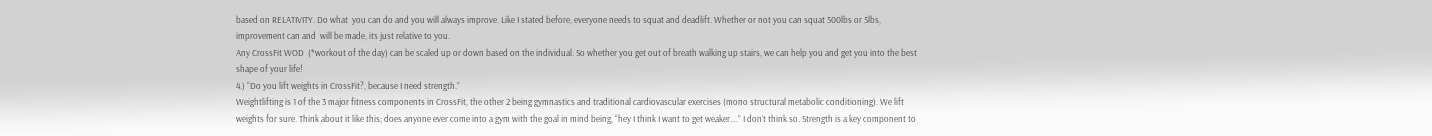based on RELATIVITY. Do what  you can do and you will always improve. Like I stated before, everyone needs to squat and deadlift. Whether or not you can squat 500lbs or 5lbs, improvement can and  will be made, its just relative to you.
Any CrossFit WOD  (*workout of the day) can be scaled up or down based on the individual. So whether you get out of breath walking up stairs, we can help you and get you into the best shape of your life!
4.) “Do you lift weights in CrossFit?, because I need strength.”
Weightlifting is 1 of the 3 major fitness components in CrossFit, the other 2 being gymnastics and traditional cardiovascular exercises (mono structural metabolic conditioning). We lift weights for sure. Think about it like this; does anyone ever come into a gym with the goal in mind being, “hey I think I want to get weaker….” I don’t think so. Strength is a key component to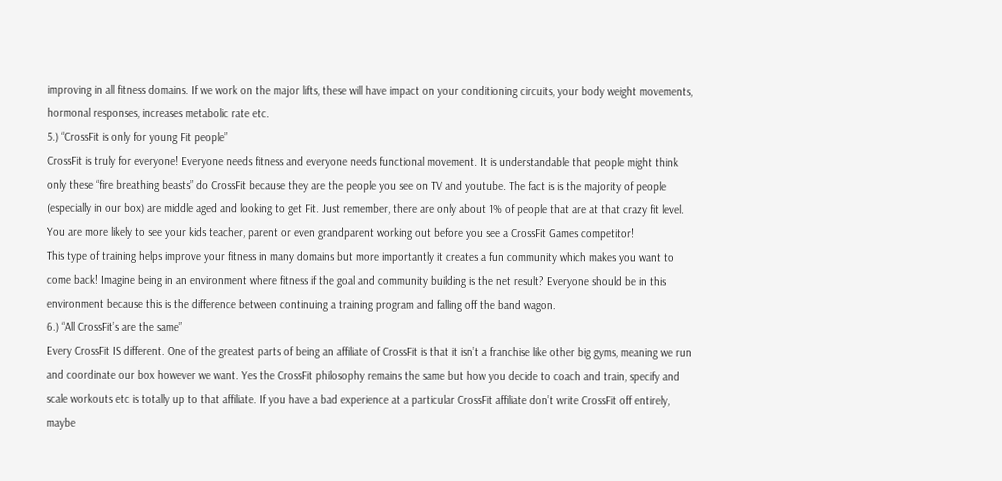improving in all fitness domains. If we work on the major lifts, these will have impact on your conditioning circuits, your body weight movements, hormonal responses, increases metabolic rate etc.
5.) “CrossFit is only for young Fit people”
CrossFit is truly for everyone! Everyone needs fitness and everyone needs functional movement. It is understandable that people might think only these “fire breathing beasts” do CrossFit because they are the people you see on TV and youtube. The fact is is the majority of people (especially in our box) are middle aged and looking to get Fit. Just remember, there are only about 1% of people that are at that crazy fit level. You are more likely to see your kids teacher, parent or even grandparent working out before you see a CrossFit Games competitor!
This type of training helps improve your fitness in many domains but more importantly it creates a fun community which makes you want to come back! Imagine being in an environment where fitness if the goal and community building is the net result? Everyone should be in this environment because this is the difference between continuing a training program and falling off the band wagon.
6.) “All CrossFit’s are the same”
Every CrossFit IS different. One of the greatest parts of being an affiliate of CrossFit is that it isn’t a franchise like other big gyms, meaning we run and coordinate our box however we want. Yes the CrossFit philosophy remains the same but how you decide to coach and train, specify and scale workouts etc is totally up to that affiliate. If you have a bad experience at a particular CrossFit affiliate don’t write CrossFit off entirely, maybe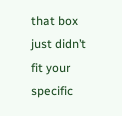that box just didn’t fit your specific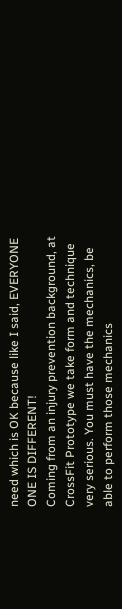need which is OK because like I said, EVERYONE ONE IS DIFFERENT!
Coming from an injury prevention background, at CrossFit Prototype we take form and technique very serious. You must have the mechanics, be able to perform those mechanics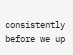consistently before we up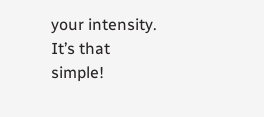your intensity. It’s that simple!